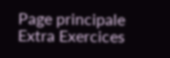Page principale
Extra Exercices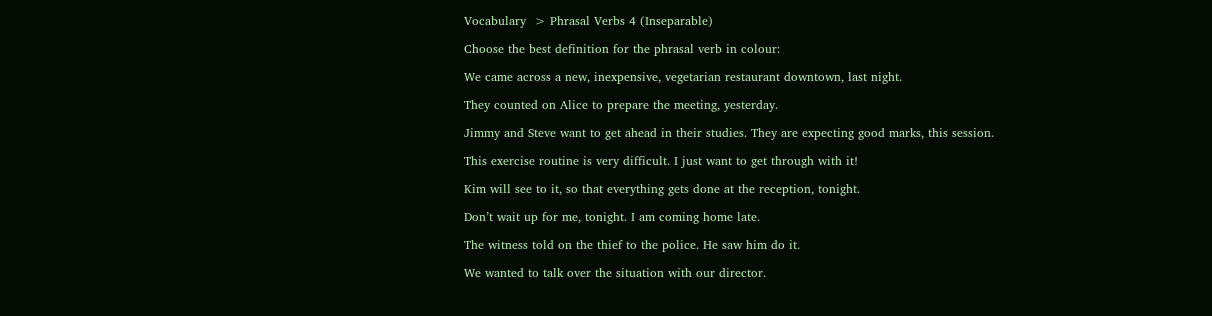Vocabulary  > Phrasal Verbs 4 (Inseparable)

Choose the best definition for the phrasal verb in colour:

We came across a new, inexpensive, vegetarian restaurant downtown, last night.

They counted on Alice to prepare the meeting, yesterday.

Jimmy and Steve want to get ahead in their studies. They are expecting good marks, this session.

This exercise routine is very difficult. I just want to get through with it!

Kim will see to it, so that everything gets done at the reception, tonight.

Don’t wait up for me, tonight. I am coming home late.

The witness told on the thief to the police. He saw him do it.

We wanted to talk over the situation with our director.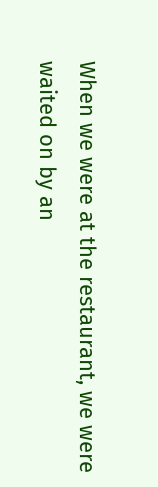When we were at the restaurant, we were waited on by an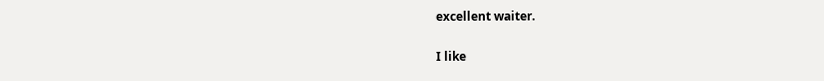excellent waiter.

I like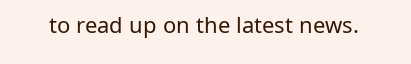to read up on the latest news.